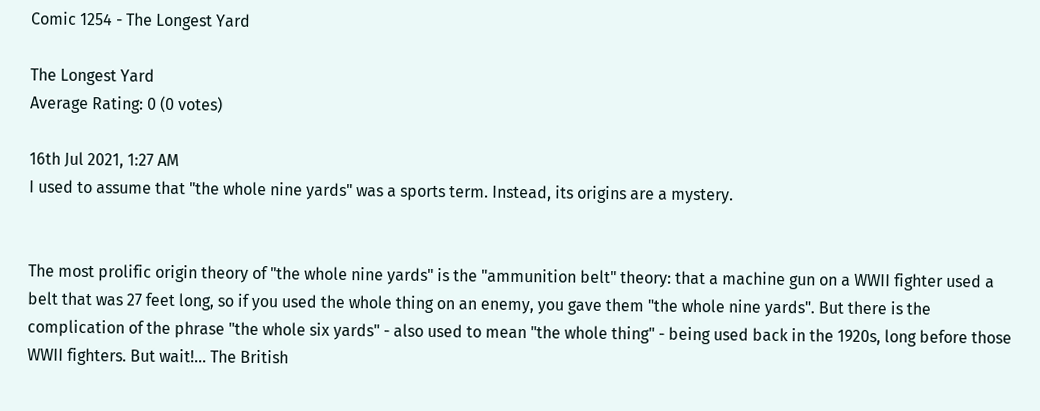Comic 1254 - The Longest Yard

The Longest Yard
Average Rating: 0 (0 votes)

16th Jul 2021, 1:27 AM
I used to assume that "the whole nine yards" was a sports term. Instead, its origins are a mystery.


The most prolific origin theory of "the whole nine yards" is the "ammunition belt" theory: that a machine gun on a WWII fighter used a belt that was 27 feet long, so if you used the whole thing on an enemy, you gave them "the whole nine yards". But there is the complication of the phrase "the whole six yards" - also used to mean "the whole thing" - being used back in the 1920s, long before those WWII fighters. But wait!... The British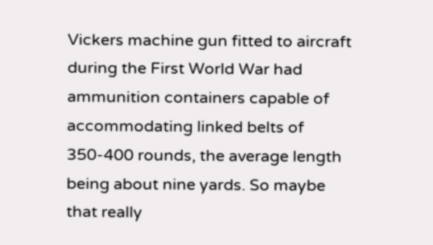Vickers machine gun fitted to aircraft during the First World War had ammunition containers capable of accommodating linked belts of 350-400 rounds, the average length being about nine yards. So maybe that really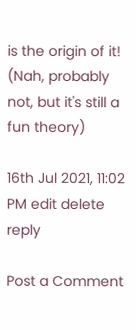is the origin of it! (Nah, probably not, but it's still a fun theory)

16th Jul 2021, 11:02 PM edit delete reply

Post a Comment